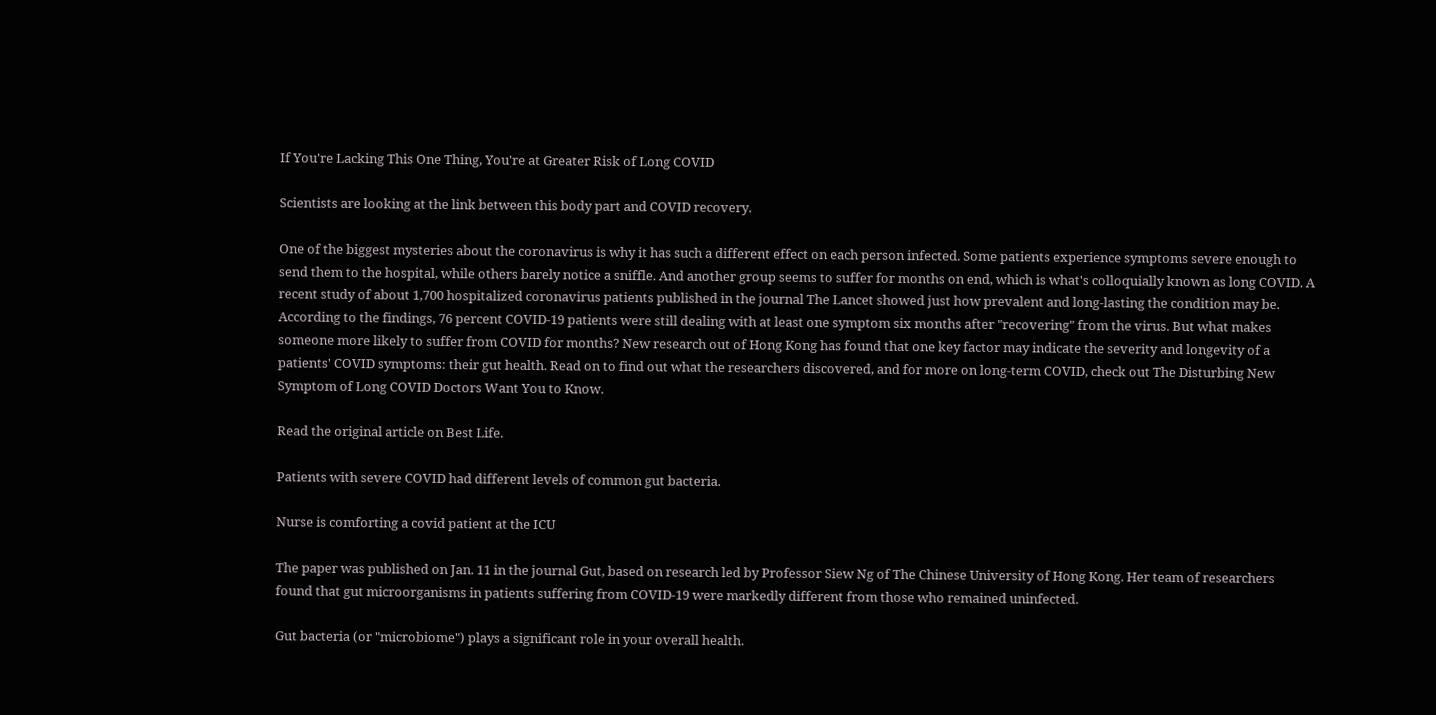If You're Lacking This One Thing, You're at Greater Risk of Long COVID

Scientists are looking at the link between this body part and COVID recovery.

One of the biggest mysteries about the coronavirus is why it has such a different effect on each person infected. Some patients experience symptoms severe enough to send them to the hospital, while others barely notice a sniffle. And another group seems to suffer for months on end, which is what's colloquially known as long COVID. A recent study of about 1,700 hospitalized coronavirus patients published in the journal The Lancet showed just how prevalent and long-lasting the condition may be. According to the findings, 76 percent COVID-19 patients were still dealing with at least one symptom six months after "recovering" from the virus. But what makes someone more likely to suffer from COVID for months? New research out of Hong Kong has found that one key factor may indicate the severity and longevity of a patients' COVID symptoms: their gut health. Read on to find out what the researchers discovered, and for more on long-term COVID, check out The Disturbing New Symptom of Long COVID Doctors Want You to Know.

Read the original article on Best Life.

Patients with severe COVID had different levels of common gut bacteria.

Nurse is comforting a covid patient at the ICU

The paper was published on Jan. 11 in the journal Gut, based on research led by Professor Siew Ng of The Chinese University of Hong Kong. Her team of researchers found that gut microorganisms in patients suffering from COVID-19 were markedly different from those who remained uninfected.

Gut bacteria (or "microbiome") plays a significant role in your overall health.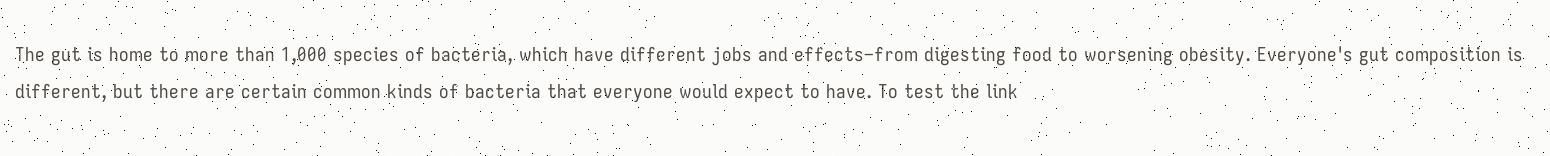The gut is home to more than 1,000 species of bacteria, which have different jobs and effects–from digesting food to worsening obesity. Everyone's gut composition is different, but there are certain common kinds of bacteria that everyone would expect to have. To test the link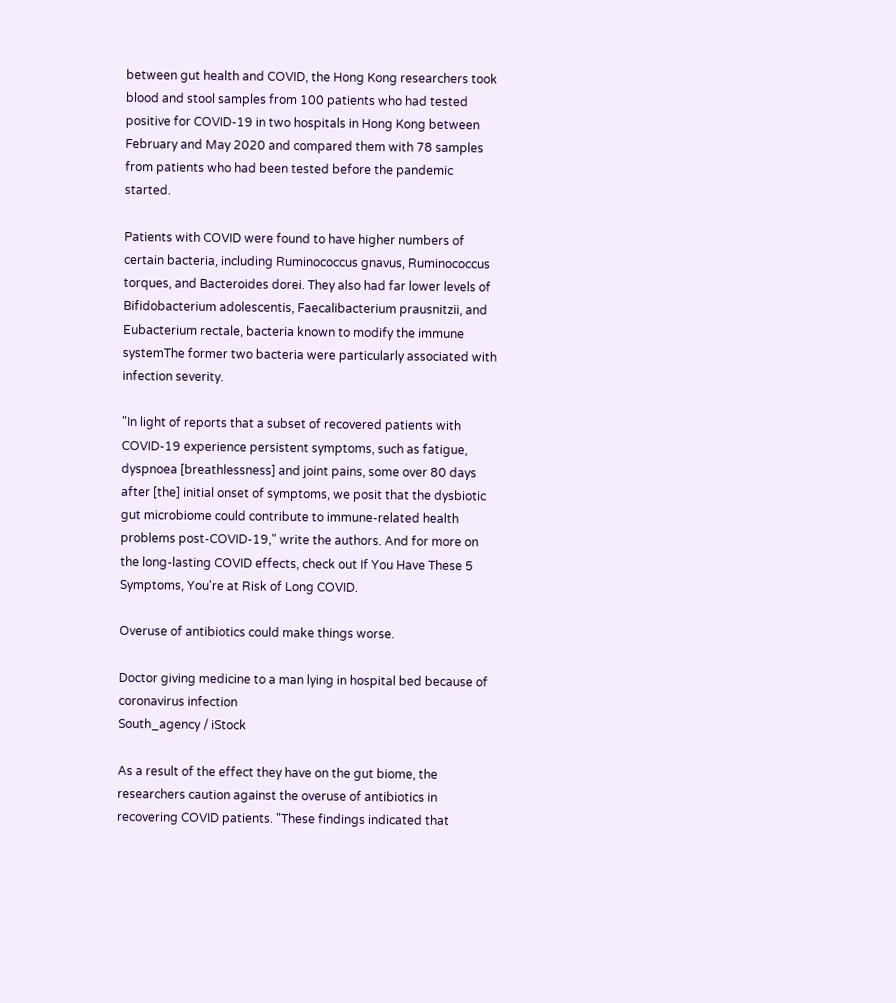between gut health and COVID, the Hong Kong researchers took blood and stool samples from 100 patients who had tested positive for COVID-19 in two hospitals in Hong Kong between February and May 2020 and compared them with 78 samples from patients who had been tested before the pandemic started.

Patients with COVID were found to have higher numbers of certain bacteria, including Ruminococcus gnavus, Ruminococcus torques, and Bacteroides dorei. They also had far lower levels of Bifidobacterium adolescentis, Faecalibacterium prausnitzii, and Eubacterium rectale, bacteria known to modify the immune systemThe former two bacteria were particularly associated with infection severity.

"In light of reports that a subset of recovered patients with COVID-19 experience persistent symptoms, such as fatigue, dyspnoea [breathlessness] and joint pains, some over 80 days after [the] initial onset of symptoms, we posit that the dysbiotic gut microbiome could contribute to immune-related health problems post-COVID-19," write the authors. And for more on the long-lasting COVID effects, check out If You Have These 5 Symptoms, You're at Risk of Long COVID.

Overuse of antibiotics could make things worse.

Doctor giving medicine to a man lying in hospital bed because of coronavirus infection
South_agency / iStock

As a result of the effect they have on the gut biome, the researchers caution against the overuse of antibiotics in recovering COVID patients. "These findings indicated that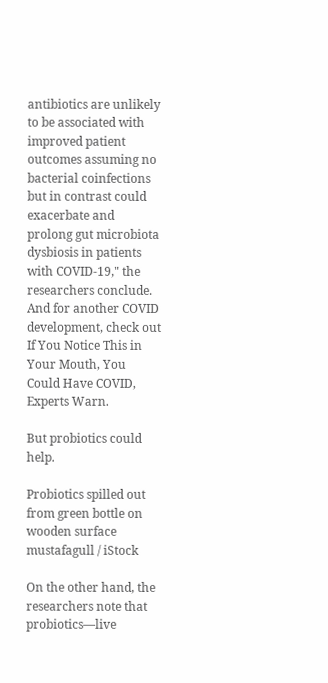antibiotics are unlikely to be associated with improved patient outcomes assuming no bacterial coinfections but in contrast could exacerbate and prolong gut microbiota dysbiosis in patients with COVID-19," the researchers conclude. And for another COVID development, check out If You Notice This in Your Mouth, You Could Have COVID, Experts Warn.

But probiotics could help.

Probiotics spilled out from green bottle on wooden surface
mustafagull / iStock

On the other hand, the researchers note that probiotics—live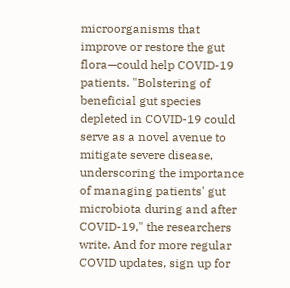microorganisms that improve or restore the gut flora—could help COVID-19 patients. "Bolstering of beneficial gut species depleted in COVID-19 could serve as a novel avenue to mitigate severe disease, underscoring the importance of managing patients' gut microbiota during and after COVID-19," the researchers write. And for more regular COVID updates, sign up for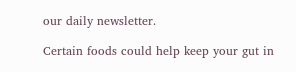our daily newsletter.

Certain foods could help keep your gut in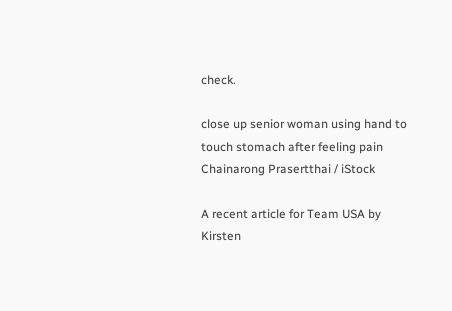check.

close up senior woman using hand to touch stomach after feeling pain
Chainarong Prasertthai / iStock

A recent article for Team USA by Kirsten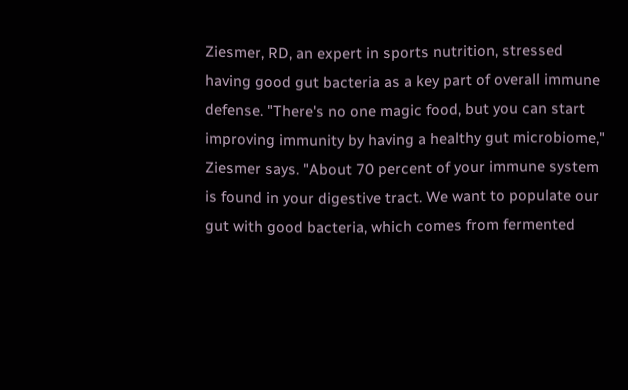Ziesmer, RD, an expert in sports nutrition, stressed having good gut bacteria as a key part of overall immune defense. "There's no one magic food, but you can start improving immunity by having a healthy gut microbiome," Ziesmer says. "About 70 percent of your immune system is found in your digestive tract. We want to populate our gut with good bacteria, which comes from fermented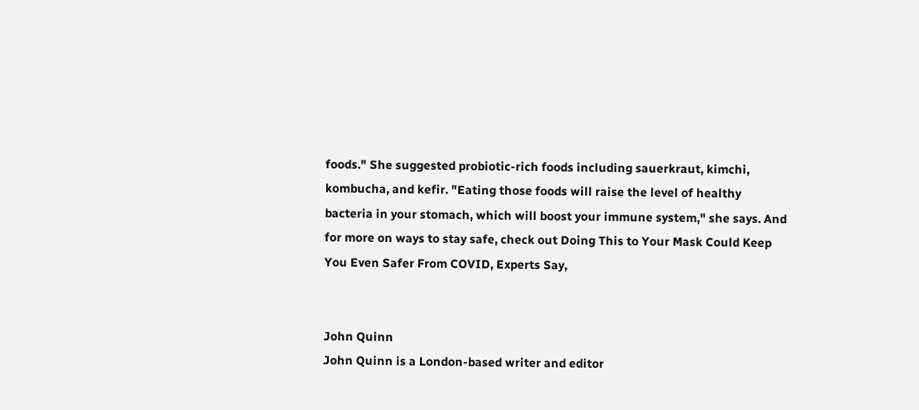foods." She suggested probiotic-rich foods including sauerkraut, kimchi, kombucha, and kefir. "Eating those foods will raise the level of healthy bacteria in your stomach, which will boost your immune system," she says. And for more on ways to stay safe, check out Doing This to Your Mask Could Keep You Even Safer From COVID, Experts Say,


John Quinn
John Quinn is a London-based writer and editor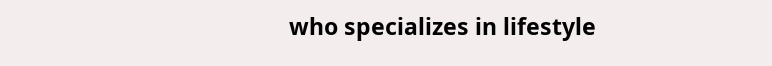who specializes in lifestyle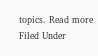topics. Read more
Filed Under